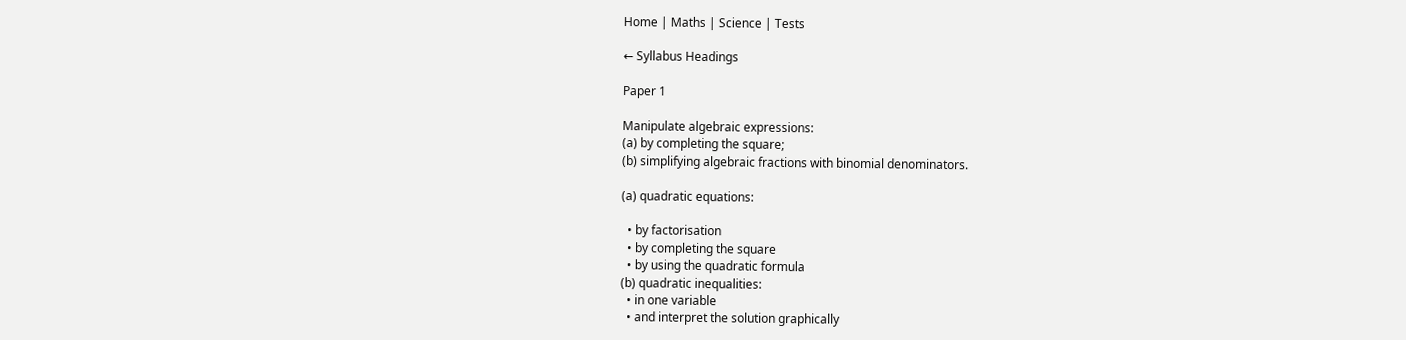Home | Maths | Science | Tests

← Syllabus Headings

Paper 1

Manipulate algebraic expressions:
(a) by completing the square;
(b) simplifying algebraic fractions with binomial denominators.

(a) quadratic equations:

  • by factorisation
  • by completing the square
  • by using the quadratic formula
(b) quadratic inequalities:
  • in one variable
  • and interpret the solution graphically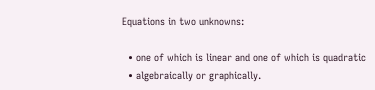Equations in two unknowns:

  • one of which is linear and one of which is quadratic
  • algebraically or graphically.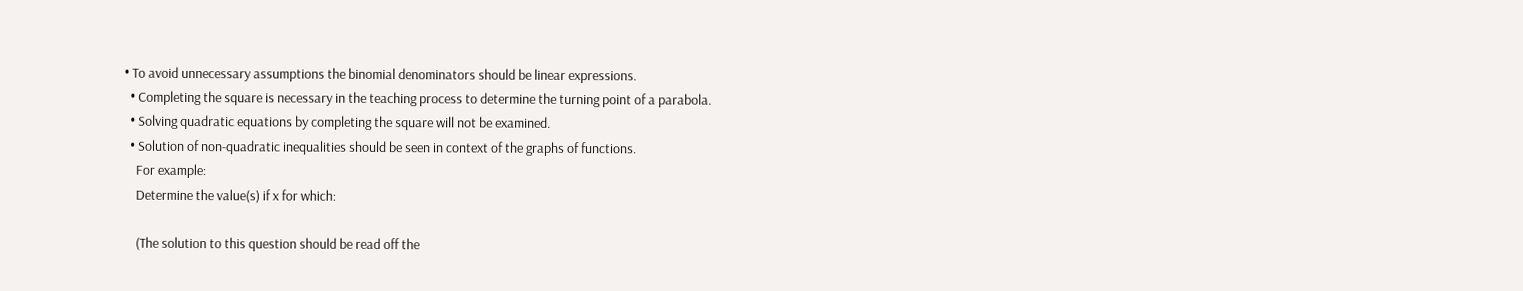• To avoid unnecessary assumptions the binomial denominators should be linear expressions.
  • Completing the square is necessary in the teaching process to determine the turning point of a parabola.
  • Solving quadratic equations by completing the square will not be examined.
  • Solution of non-quadratic inequalities should be seen in context of the graphs of functions.
    For example:
    Determine the value(s) if x for which:

    (The solution to this question should be read off the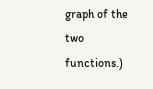graph of the two functions.)